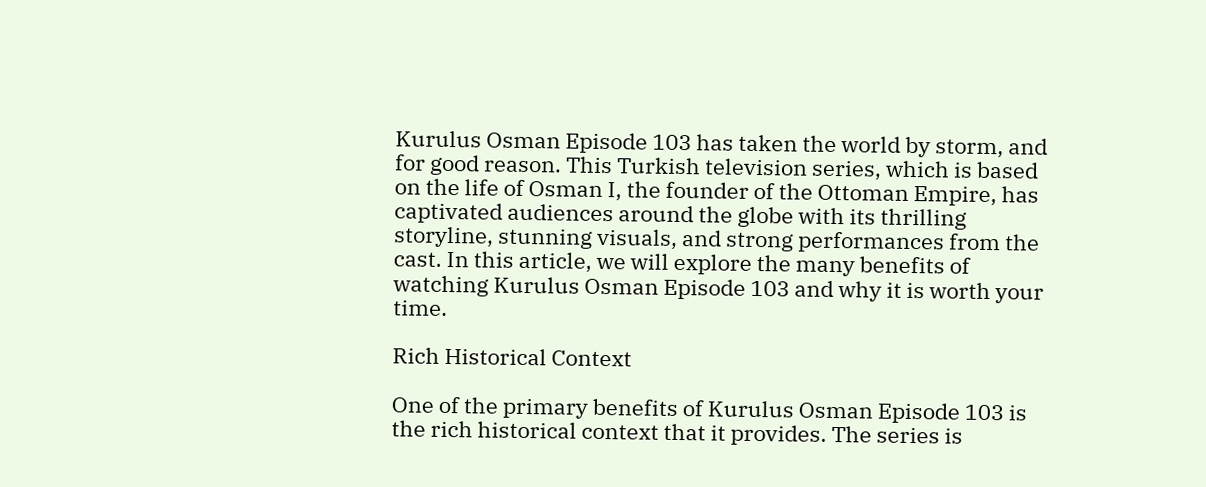Kurulus Osman Episode 103 has taken the world by storm, and for good reason. This Turkish television series, which is based on the life of Osman I, the founder of the Ottoman Empire, has captivated audiences around the globe with its thrilling storyline, stunning visuals, and strong performances from the cast. In this article, we will explore the many benefits of watching Kurulus Osman Episode 103 and why it is worth your time.

Rich Historical Context

One of the primary benefits of Kurulus Osman Episode 103 is the rich historical context that it provides. The series is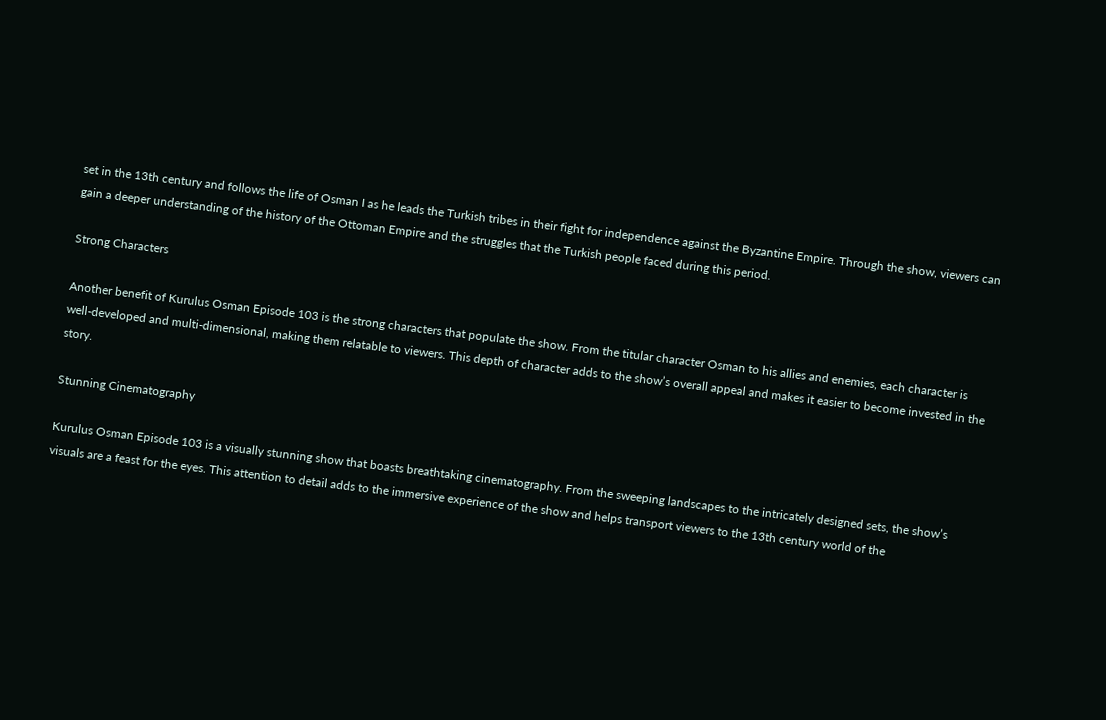set in the 13th century and follows the life of Osman I as he leads the Turkish tribes in their fight for independence against the Byzantine Empire. Through the show, viewers can gain a deeper understanding of the history of the Ottoman Empire and the struggles that the Turkish people faced during this period.

Strong Characters

Another benefit of Kurulus Osman Episode 103 is the strong characters that populate the show. From the titular character Osman to his allies and enemies, each character is well-developed and multi-dimensional, making them relatable to viewers. This depth of character adds to the show’s overall appeal and makes it easier to become invested in the story.

Stunning Cinematography

Kurulus Osman Episode 103 is a visually stunning show that boasts breathtaking cinematography. From the sweeping landscapes to the intricately designed sets, the show’s visuals are a feast for the eyes. This attention to detail adds to the immersive experience of the show and helps transport viewers to the 13th century world of the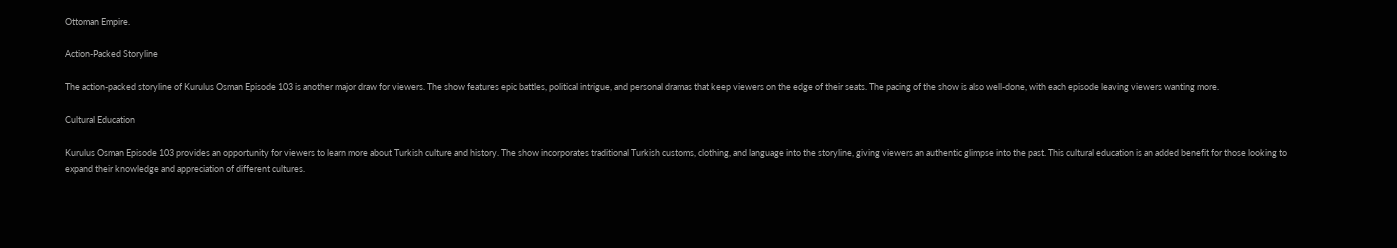Ottoman Empire.

Action-Packed Storyline

The action-packed storyline of Kurulus Osman Episode 103 is another major draw for viewers. The show features epic battles, political intrigue, and personal dramas that keep viewers on the edge of their seats. The pacing of the show is also well-done, with each episode leaving viewers wanting more.

Cultural Education

Kurulus Osman Episode 103 provides an opportunity for viewers to learn more about Turkish culture and history. The show incorporates traditional Turkish customs, clothing, and language into the storyline, giving viewers an authentic glimpse into the past. This cultural education is an added benefit for those looking to expand their knowledge and appreciation of different cultures.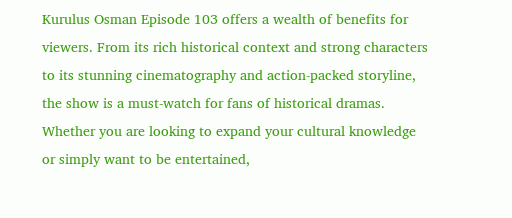Kurulus Osman Episode 103 offers a wealth of benefits for viewers. From its rich historical context and strong characters to its stunning cinematography and action-packed storyline, the show is a must-watch for fans of historical dramas. Whether you are looking to expand your cultural knowledge or simply want to be entertained,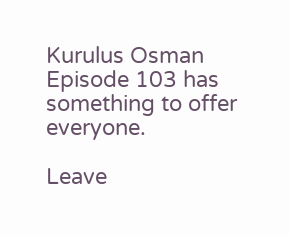Kurulus Osman Episode 103 has something to offer everyone.

Leave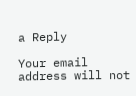a Reply

Your email address will not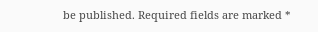be published. Required fields are marked *